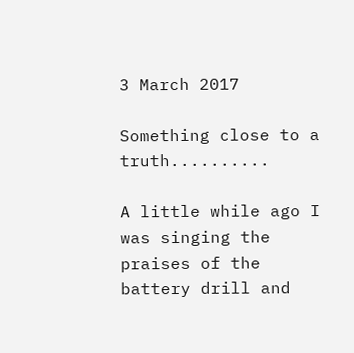3 March 2017

Something close to a truth..........

A little while ago I was singing the praises of the battery drill and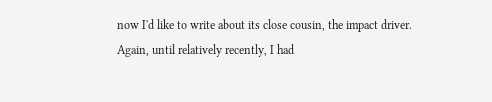now I'd like to write about its close cousin, the impact driver. Again, until relatively recently, I had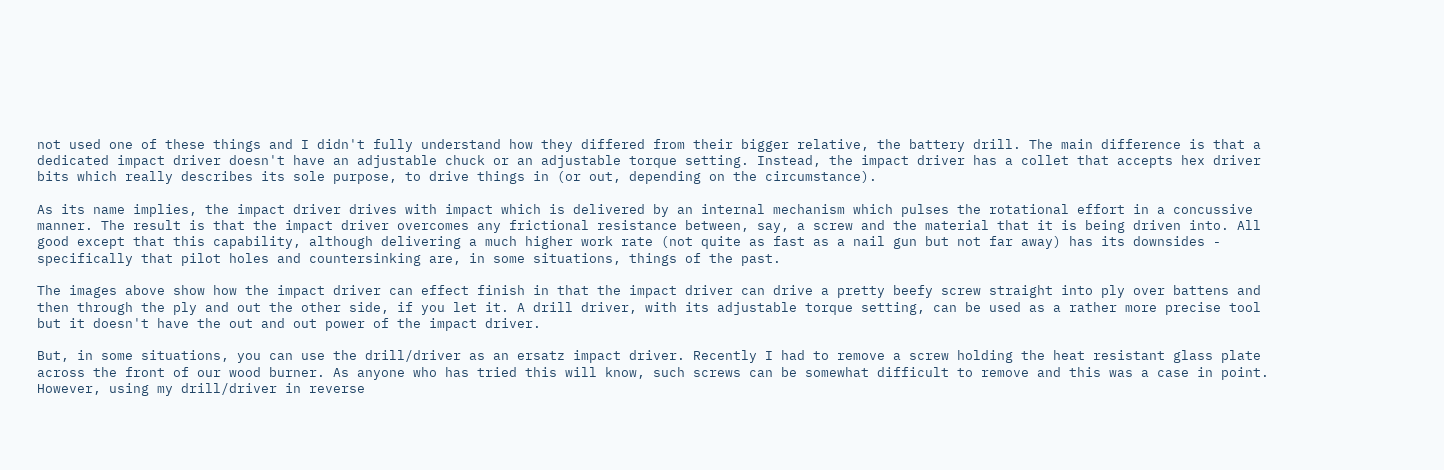not used one of these things and I didn't fully understand how they differed from their bigger relative, the battery drill. The main difference is that a dedicated impact driver doesn't have an adjustable chuck or an adjustable torque setting. Instead, the impact driver has a collet that accepts hex driver bits which really describes its sole purpose, to drive things in (or out, depending on the circumstance).

As its name implies, the impact driver drives with impact which is delivered by an internal mechanism which pulses the rotational effort in a concussive manner. The result is that the impact driver overcomes any frictional resistance between, say, a screw and the material that it is being driven into. All good except that this capability, although delivering a much higher work rate (not quite as fast as a nail gun but not far away) has its downsides - specifically that pilot holes and countersinking are, in some situations, things of the past.

The images above show how the impact driver can effect finish in that the impact driver can drive a pretty beefy screw straight into ply over battens and then through the ply and out the other side, if you let it. A drill driver, with its adjustable torque setting, can be used as a rather more precise tool but it doesn't have the out and out power of the impact driver.

But, in some situations, you can use the drill/driver as an ersatz impact driver. Recently I had to remove a screw holding the heat resistant glass plate across the front of our wood burner. As anyone who has tried this will know, such screws can be somewhat difficult to remove and this was a case in point. However, using my drill/driver in reverse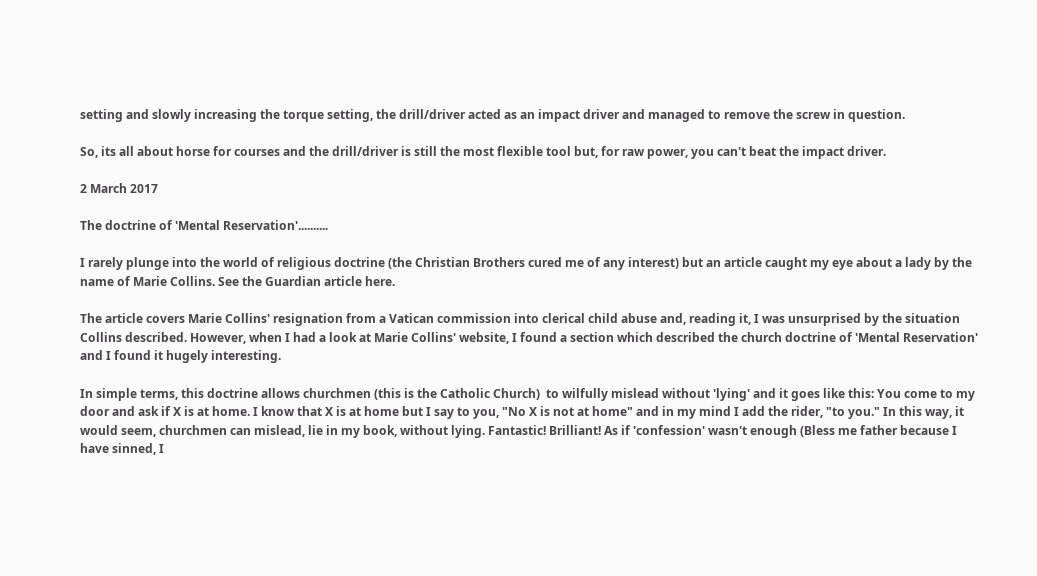setting and slowly increasing the torque setting, the drill/driver acted as an impact driver and managed to remove the screw in question.

So, its all about horse for courses and the drill/driver is still the most flexible tool but, for raw power, you can't beat the impact driver.

2 March 2017

The doctrine of 'Mental Reservation'..........

I rarely plunge into the world of religious doctrine (the Christian Brothers cured me of any interest) but an article caught my eye about a lady by the name of Marie Collins. See the Guardian article here.

The article covers Marie Collins' resignation from a Vatican commission into clerical child abuse and, reading it, I was unsurprised by the situation Collins described. However, when I had a look at Marie Collins' website, I found a section which described the church doctrine of 'Mental Reservation' and I found it hugely interesting.

In simple terms, this doctrine allows churchmen (this is the Catholic Church)  to wilfully mislead without 'lying' and it goes like this: You come to my door and ask if X is at home. I know that X is at home but I say to you, "No X is not at home" and in my mind I add the rider, "to you." In this way, it would seem, churchmen can mislead, lie in my book, without lying. Fantastic! Brilliant! As if 'confession' wasn't enough (Bless me father because I have sinned, I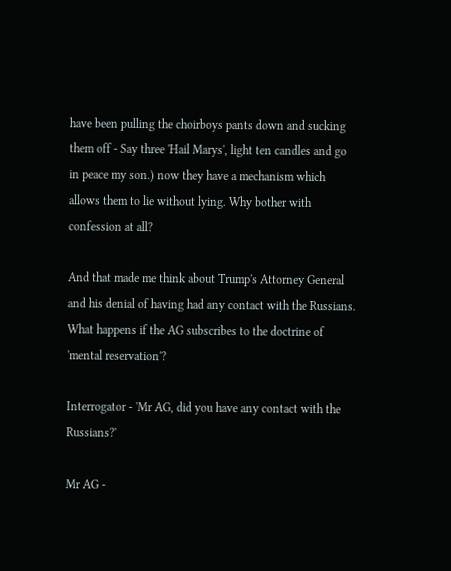have been pulling the choirboys pants down and sucking them off - Say three 'Hail Marys', light ten candles and go in peace my son.) now they have a mechanism which allows them to lie without lying. Why bother with confession at all?

And that made me think about Trump's Attorney General and his denial of having had any contact with the Russians. What happens if the AG subscribes to the doctrine of 'mental reservation'?

Interrogator - 'Mr AG, did you have any contact with the Russians?'

Mr AG -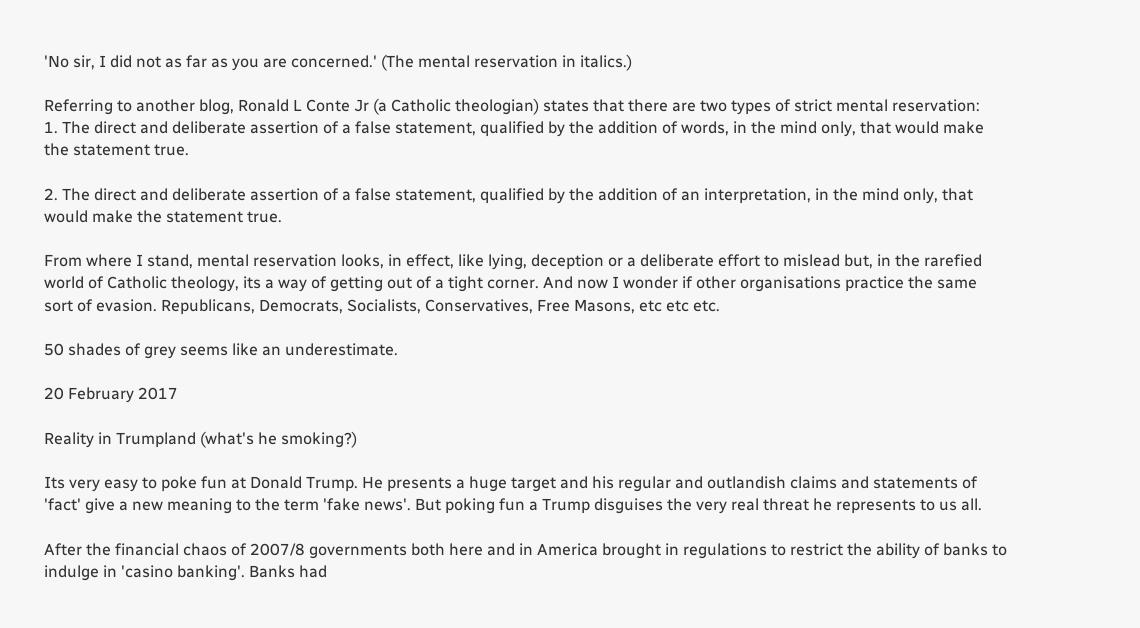'No sir, I did not as far as you are concerned.' (The mental reservation in italics.)

Referring to another blog, Ronald L Conte Jr (a Catholic theologian) states that there are two types of strict mental reservation:
1. The direct and deliberate assertion of a false statement, qualified by the addition of words, in the mind only, that would make the statement true.

2. The direct and deliberate assertion of a false statement, qualified by the addition of an interpretation, in the mind only, that would make the statement true.

From where I stand, mental reservation looks, in effect, like lying, deception or a deliberate effort to mislead but, in the rarefied world of Catholic theology, its a way of getting out of a tight corner. And now I wonder if other organisations practice the same sort of evasion. Republicans, Democrats, Socialists, Conservatives, Free Masons, etc etc etc.

50 shades of grey seems like an underestimate.

20 February 2017

Reality in Trumpland (what's he smoking?)

Its very easy to poke fun at Donald Trump. He presents a huge target and his regular and outlandish claims and statements of 'fact' give a new meaning to the term 'fake news'. But poking fun a Trump disguises the very real threat he represents to us all.

After the financial chaos of 2007/8 governments both here and in America brought in regulations to restrict the ability of banks to indulge in 'casino banking'. Banks had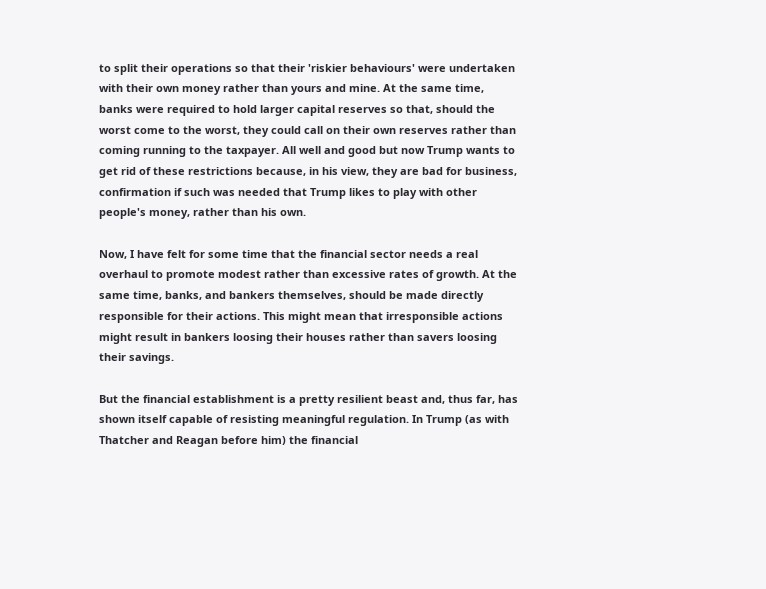to split their operations so that their 'riskier behaviours' were undertaken with their own money rather than yours and mine. At the same time, banks were required to hold larger capital reserves so that, should the worst come to the worst, they could call on their own reserves rather than coming running to the taxpayer. All well and good but now Trump wants to get rid of these restrictions because, in his view, they are bad for business, confirmation if such was needed that Trump likes to play with other people's money, rather than his own.

Now, I have felt for some time that the financial sector needs a real overhaul to promote modest rather than excessive rates of growth. At the same time, banks, and bankers themselves, should be made directly responsible for their actions. This might mean that irresponsible actions might result in bankers loosing their houses rather than savers loosing their savings.

But the financial establishment is a pretty resilient beast and, thus far, has shown itself capable of resisting meaningful regulation. In Trump (as with Thatcher and Reagan before him) the financial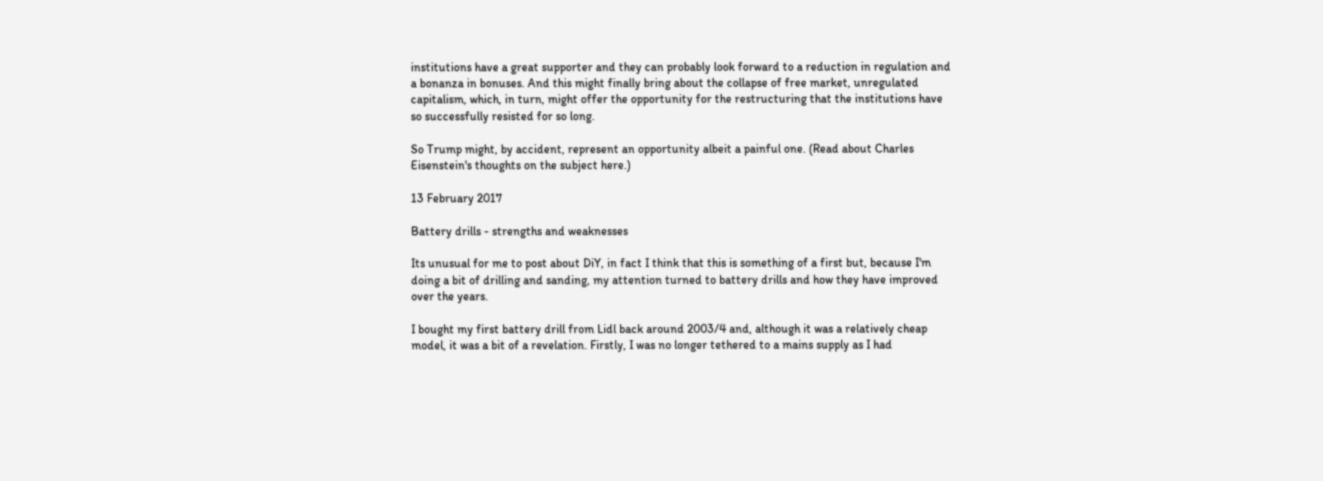institutions have a great supporter and they can probably look forward to a reduction in regulation and a bonanza in bonuses. And this might finally bring about the collapse of free market, unregulated capitalism, which, in turn, might offer the opportunity for the restructuring that the institutions have so successfully resisted for so long.

So Trump might, by accident, represent an opportunity albeit a painful one. (Read about Charles Eisenstein's thoughts on the subject here.)

13 February 2017

Battery drills - strengths and weaknesses

Its unusual for me to post about DiY, in fact I think that this is something of a first but, because I'm doing a bit of drilling and sanding, my attention turned to battery drills and how they have improved over the years.

I bought my first battery drill from Lidl back around 2003/4 and, although it was a relatively cheap model, it was a bit of a revelation. Firstly, I was no longer tethered to a mains supply as I had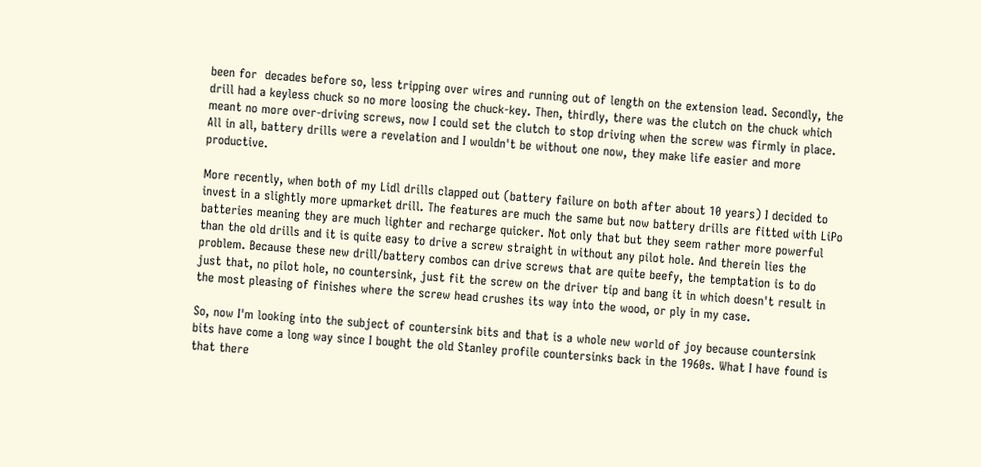been for  decades before so, less tripping over wires and running out of length on the extension lead. Secondly, the drill had a keyless chuck so no more loosing the chuck-key. Then, thirdly, there was the clutch on the chuck which meant no more over-driving screws, now I could set the clutch to stop driving when the screw was firmly in place. All in all, battery drills were a revelation and I wouldn't be without one now, they make life easier and more productive.

More recently, when both of my Lidl drills clapped out (battery failure on both after about 10 years) I decided to invest in a slightly more upmarket drill. The features are much the same but now battery drills are fitted with LiPo batteries meaning they are much lighter and recharge quicker. Not only that but they seem rather more powerful than the old drills and it is quite easy to drive a screw straight in without any pilot hole. And therein lies the problem. Because these new drill/battery combos can drive screws that are quite beefy, the temptation is to do just that, no pilot hole, no countersink, just fit the screw on the driver tip and bang it in which doesn't result in the most pleasing of finishes where the screw head crushes its way into the wood, or ply in my case.

So, now I'm looking into the subject of countersink bits and that is a whole new world of joy because countersink bits have come a long way since I bought the old Stanley profile countersinks back in the 1960s. What I have found is that there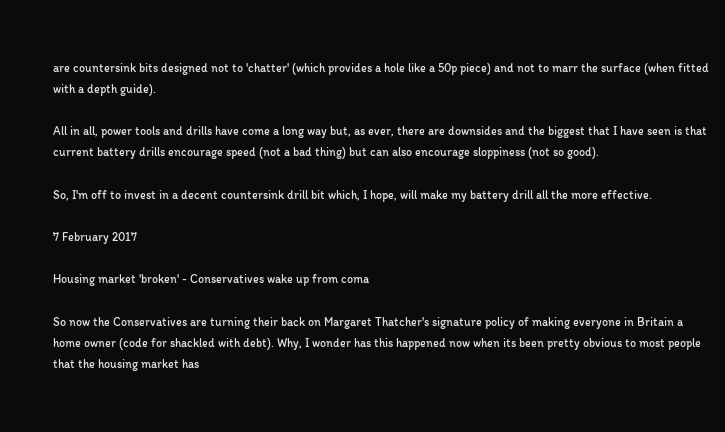are countersink bits designed not to 'chatter' (which provides a hole like a 50p piece) and not to marr the surface (when fitted with a depth guide).

All in all, power tools and drills have come a long way but, as ever, there are downsides and the biggest that I have seen is that current battery drills encourage speed (not a bad thing) but can also encourage sloppiness (not so good).

So, I'm off to invest in a decent countersink drill bit which, I hope, will make my battery drill all the more effective.

7 February 2017

Housing market 'broken' - Conservatives wake up from coma

So now the Conservatives are turning their back on Margaret Thatcher's signature policy of making everyone in Britain a home owner (code for shackled with debt). Why, I wonder has this happened now when its been pretty obvious to most people that the housing market has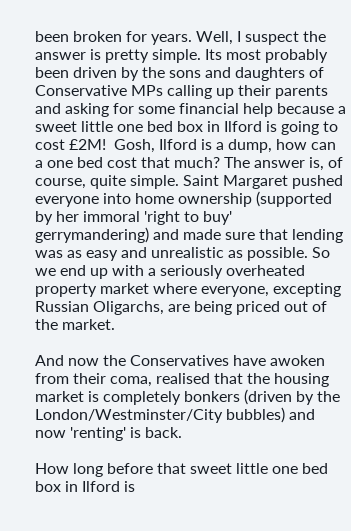been broken for years. Well, I suspect the answer is pretty simple. Its most probably been driven by the sons and daughters of Conservative MPs calling up their parents and asking for some financial help because a sweet little one bed box in Ilford is going to cost £2M!  Gosh, Ilford is a dump, how can a one bed cost that much? The answer is, of course, quite simple. Saint Margaret pushed everyone into home ownership (supported by her immoral 'right to buy' gerrymandering) and made sure that lending was as easy and unrealistic as possible. So we end up with a seriously overheated property market where everyone, excepting Russian Oligarchs, are being priced out of the market.

And now the Conservatives have awoken from their coma, realised that the housing market is completely bonkers (driven by the London/Westminster/City bubbles) and now 'renting' is back.

How long before that sweet little one bed box in Ilford is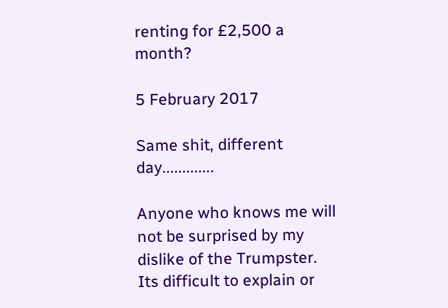renting for £2,500 a month?

5 February 2017

Same shit, different day.............

Anyone who knows me will not be surprised by my dislike of the Trumpster. Its difficult to explain or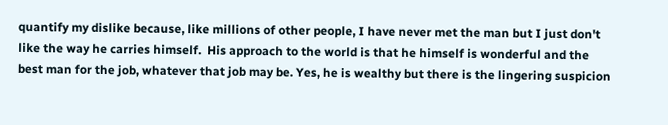quantify my dislike because, like millions of other people, I have never met the man but I just don't like the way he carries himself.  His approach to the world is that he himself is wonderful and the best man for the job, whatever that job may be. Yes, he is wealthy but there is the lingering suspicion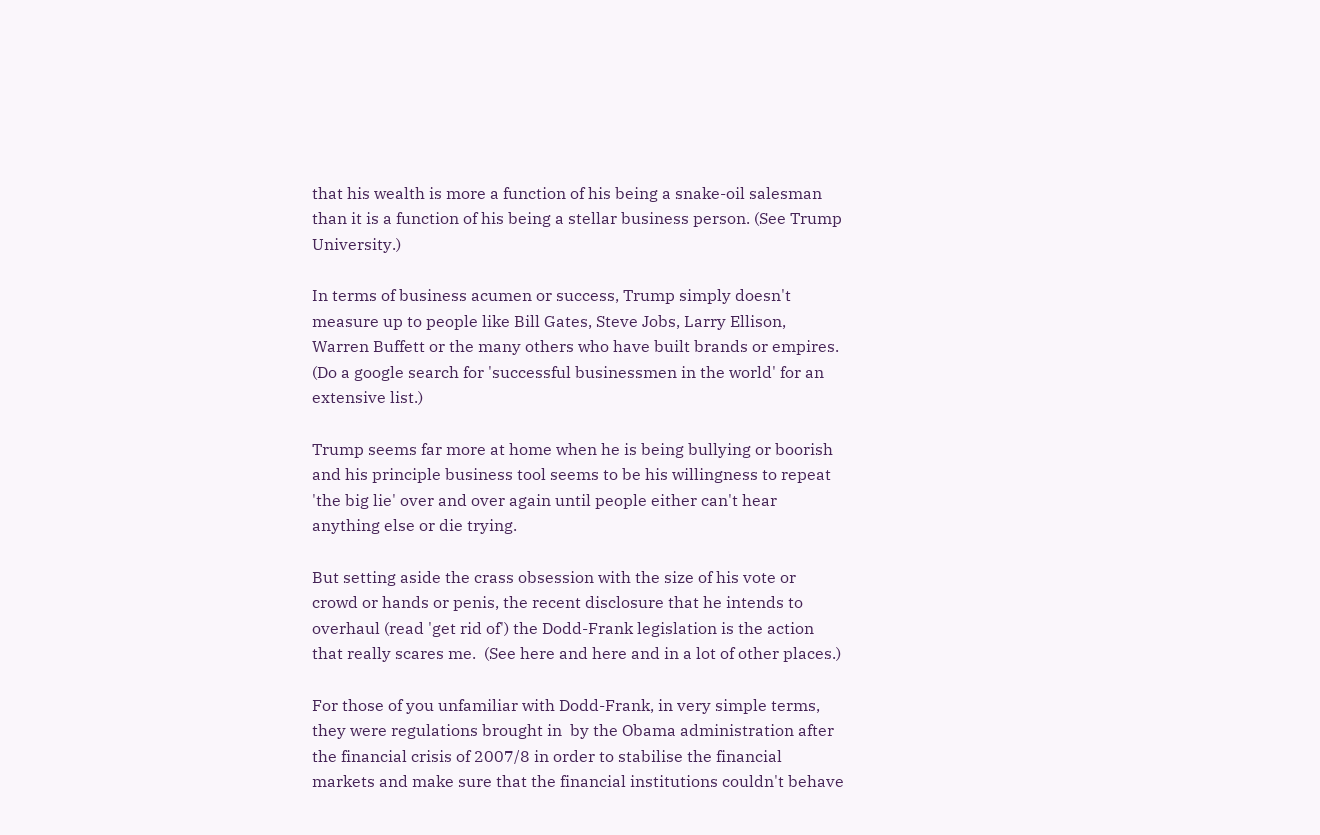that his wealth is more a function of his being a snake-oil salesman than it is a function of his being a stellar business person. (See Trump University.)

In terms of business acumen or success, Trump simply doesn't measure up to people like Bill Gates, Steve Jobs, Larry Ellison, Warren Buffett or the many others who have built brands or empires. (Do a google search for 'successful businessmen in the world' for an extensive list.)

Trump seems far more at home when he is being bullying or boorish and his principle business tool seems to be his willingness to repeat 'the big lie' over and over again until people either can't hear anything else or die trying.

But setting aside the crass obsession with the size of his vote or crowd or hands or penis, the recent disclosure that he intends to overhaul (read 'get rid of') the Dodd-Frank legislation is the action that really scares me.  (See here and here and in a lot of other places.)

For those of you unfamiliar with Dodd-Frank, in very simple terms, they were regulations brought in  by the Obama administration after the financial crisis of 2007/8 in order to stabilise the financial markets and make sure that the financial institutions couldn't behave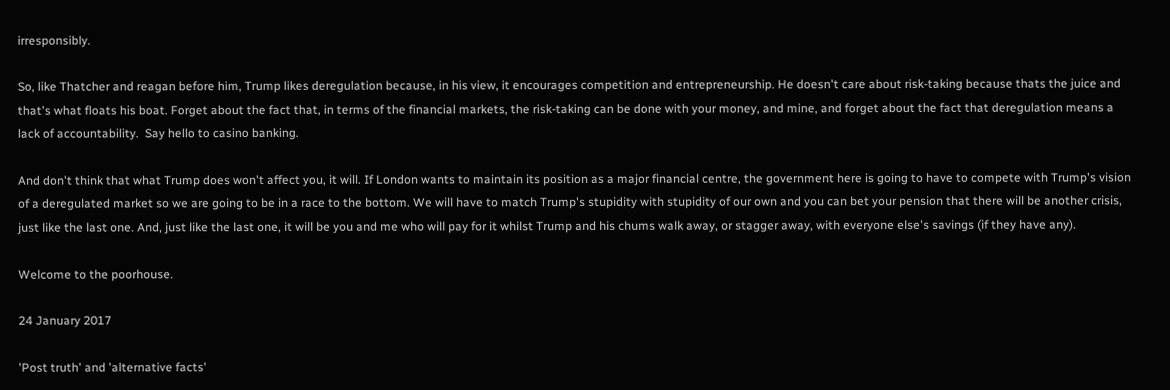irresponsibly.

So, like Thatcher and reagan before him, Trump likes deregulation because, in his view, it encourages competition and entrepreneurship. He doesn't care about risk-taking because thats the juice and that's what floats his boat. Forget about the fact that, in terms of the financial markets, the risk-taking can be done with your money, and mine, and forget about the fact that deregulation means a lack of accountability.  Say hello to casino banking.

And don't think that what Trump does won't affect you, it will. If London wants to maintain its position as a major financial centre, the government here is going to have to compete with Trump's vision of a deregulated market so we are going to be in a race to the bottom. We will have to match Trump's stupidity with stupidity of our own and you can bet your pension that there will be another crisis, just like the last one. And, just like the last one, it will be you and me who will pay for it whilst Trump and his chums walk away, or stagger away, with everyone else's savings (if they have any).

Welcome to the poorhouse.

24 January 2017

'Post truth' and 'alternative facts'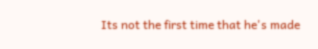Its not the first time that he's made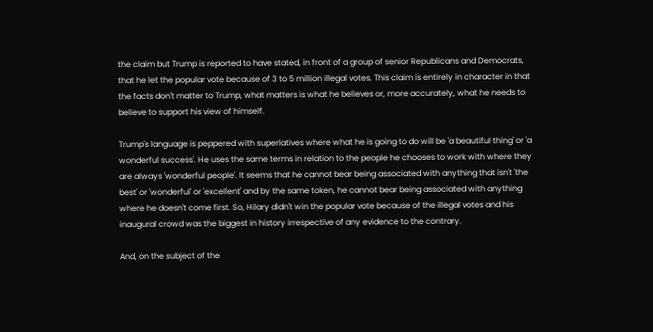the claim but Trump is reported to have stated, in front of a group of senior Republicans and Democrats, that he let the popular vote because of 3 to 5 million illegal votes. This claim is entirely in character in that the facts don't matter to Trump, what matters is what he believes or, more accurately, what he needs to believe to support his view of himself.

Trump's language is peppered with superlatives where what he is going to do will be 'a beautiful thing' or 'a wonderful success'. He uses the same terms in relation to the people he chooses to work with where they are always 'wonderful people'. It seems that he cannot bear being associated with anything that isn't 'the best' or 'wonderful' or 'excellent' and by the same token, he cannot bear being associated with anything where he doesn't come first. So, Hilary didn't win the popular vote because of the illegal votes and his inaugural crowd was the biggest in history irrespective of any evidence to the contrary.

And, on the subject of the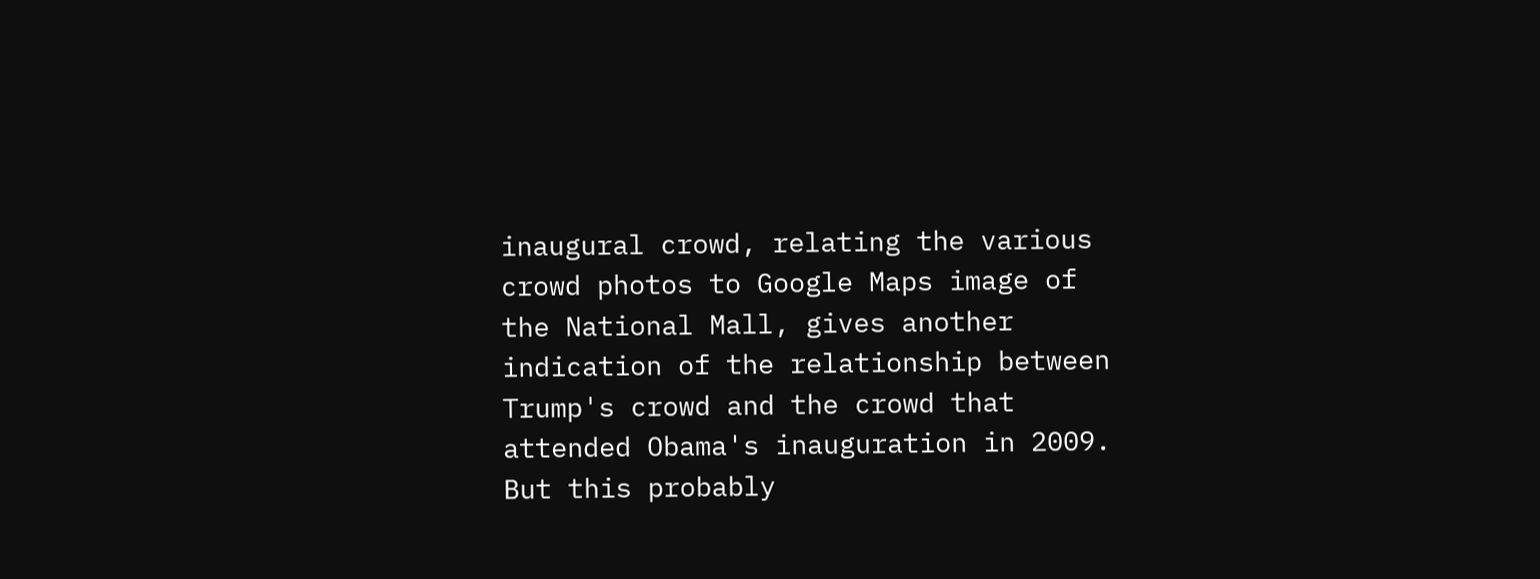inaugural crowd, relating the various crowd photos to Google Maps image of the National Mall, gives another indication of the relationship between Trump's crowd and the crowd that attended Obama's inauguration in 2009. But this probably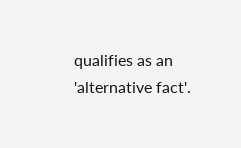qualifies as an 'alternative fact'.